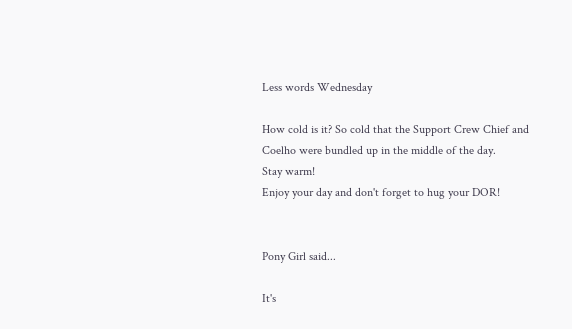Less words Wednesday

How cold is it? So cold that the Support Crew Chief and Coelho were bundled up in the middle of the day.
Stay warm!
Enjoy your day and don't forget to hug your DOR!


Pony Girl said...

It's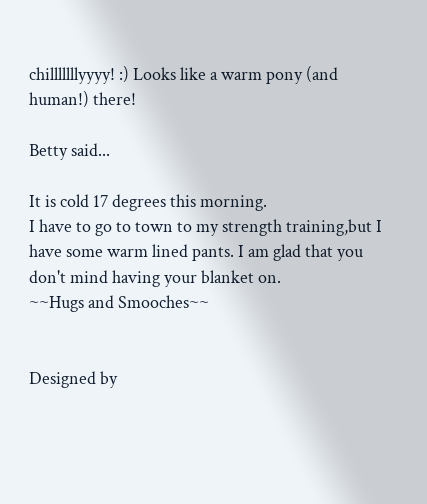chilllllllyyyy! :) Looks like a warm pony (and human!) there!

Betty said...

It is cold 17 degrees this morning.
I have to go to town to my strength training,but I have some warm lined pants. I am glad that you don't mind having your blanket on.
~~Hugs and Smooches~~


Designed by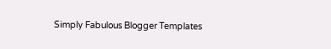Simply Fabulous Blogger Templates